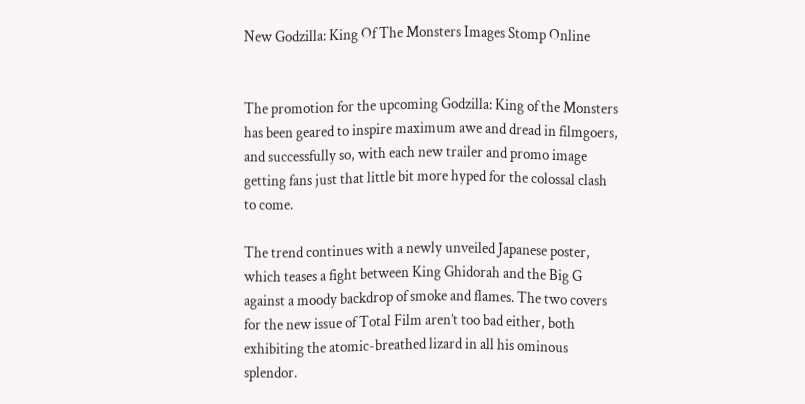New Godzilla: King Of The Monsters Images Stomp Online


The promotion for the upcoming Godzilla: King of the Monsters has been geared to inspire maximum awe and dread in filmgoers, and successfully so, with each new trailer and promo image getting fans just that little bit more hyped for the colossal clash to come.

The trend continues with a newly unveiled Japanese poster, which teases a fight between King Ghidorah and the Big G against a moody backdrop of smoke and flames. The two covers for the new issue of Total Film aren’t too bad either, both exhibiting the atomic-breathed lizard in all his ominous splendor.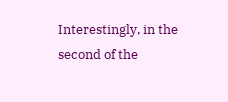Interestingly, in the second of the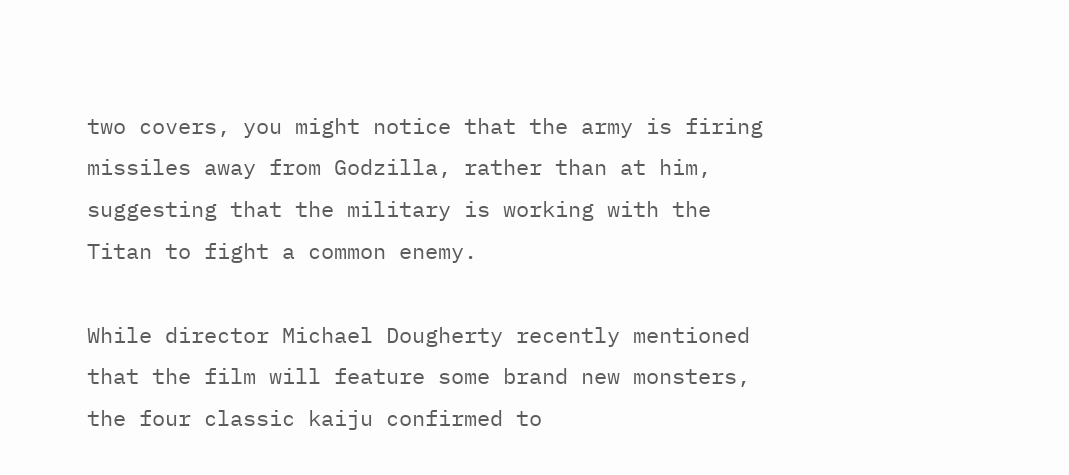two covers, you might notice that the army is firing missiles away from Godzilla, rather than at him, suggesting that the military is working with the Titan to fight a common enemy.

While director Michael Dougherty recently mentioned that the film will feature some brand new monsters, the four classic kaiju confirmed to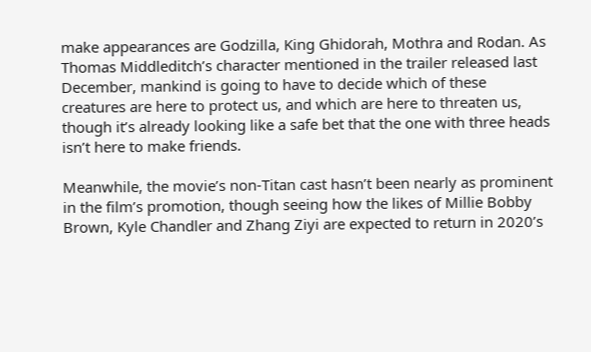make appearances are Godzilla, King Ghidorah, Mothra and Rodan. As Thomas Middleditch’s character mentioned in the trailer released last December, mankind is going to have to decide which of these creatures are here to protect us, and which are here to threaten us, though it’s already looking like a safe bet that the one with three heads isn’t here to make friends.

Meanwhile, the movie’s non-Titan cast hasn’t been nearly as prominent in the film’s promotion, though seeing how the likes of Millie Bobby Brown, Kyle Chandler and Zhang Ziyi are expected to return in 2020’s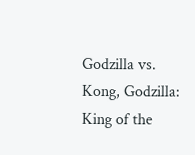Godzilla vs. Kong, Godzilla: King of the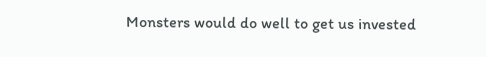Monsters would do well to get us invested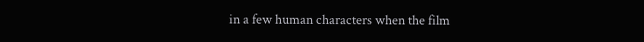in a few human characters when the film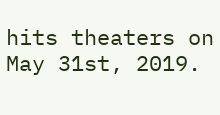hits theaters on May 31st, 2019.